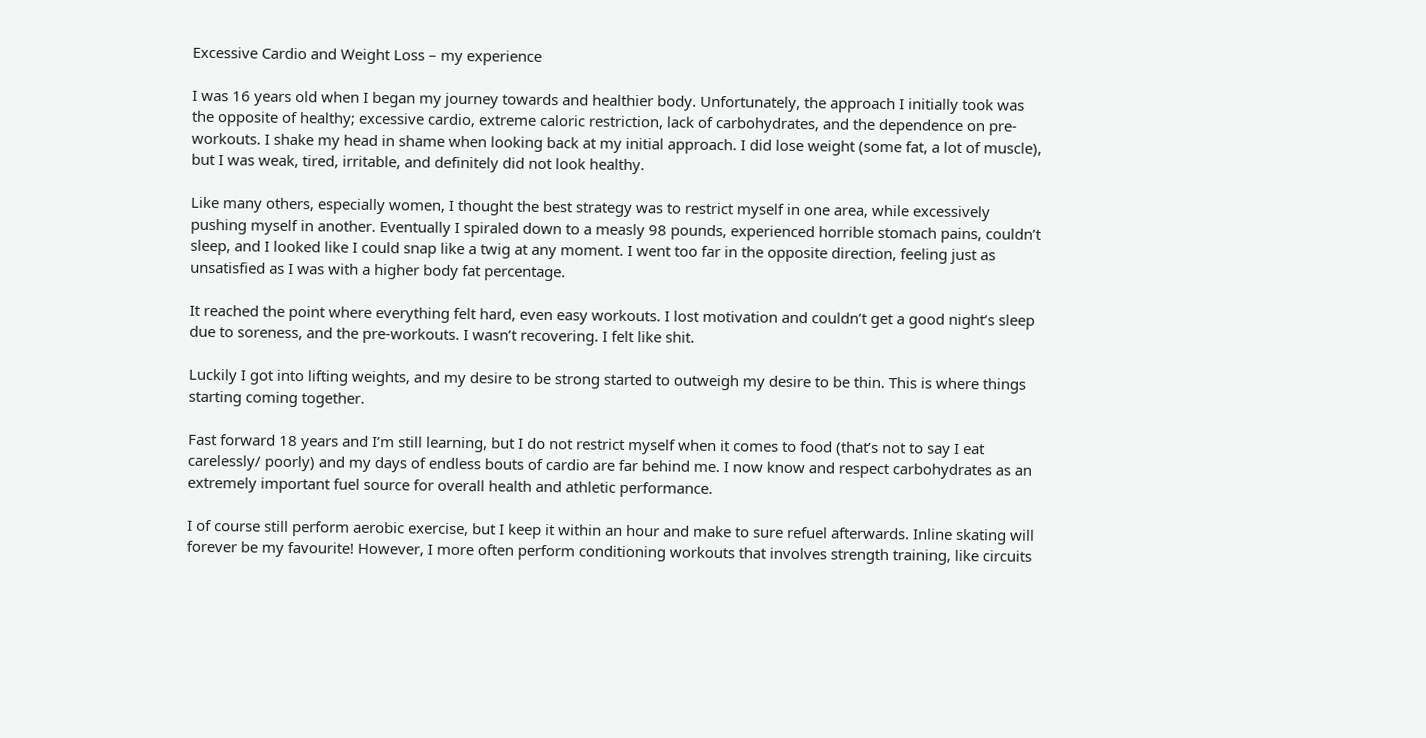Excessive Cardio and Weight Loss – my experience

I was 16 years old when I began my journey towards and healthier body. Unfortunately, the approach I initially took was the opposite of healthy; excessive cardio, extreme caloric restriction, lack of carbohydrates, and the dependence on pre-workouts. I shake my head in shame when looking back at my initial approach. I did lose weight (some fat, a lot of muscle), but I was weak, tired, irritable, and definitely did not look healthy.

Like many others, especially women, I thought the best strategy was to restrict myself in one area, while excessively pushing myself in another. Eventually I spiraled down to a measly 98 pounds, experienced horrible stomach pains, couldn’t sleep, and I looked like I could snap like a twig at any moment. I went too far in the opposite direction, feeling just as unsatisfied as I was with a higher body fat percentage.

It reached the point where everything felt hard, even easy workouts. I lost motivation and couldn’t get a good night’s sleep due to soreness, and the pre-workouts. I wasn’t recovering. I felt like shit.

Luckily I got into lifting weights, and my desire to be strong started to outweigh my desire to be thin. This is where things starting coming together.

Fast forward 18 years and I’m still learning, but I do not restrict myself when it comes to food (that’s not to say I eat carelessly/ poorly) and my days of endless bouts of cardio are far behind me. I now know and respect carbohydrates as an extremely important fuel source for overall health and athletic performance.

I of course still perform aerobic exercise, but I keep it within an hour and make to sure refuel afterwards. Inline skating will forever be my favourite! However, I more often perform conditioning workouts that involves strength training, like circuits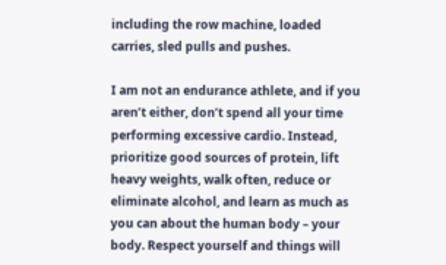including the row machine, loaded carries, sled pulls and pushes.

I am not an endurance athlete, and if you aren’t either, don’t spend all your time performing excessive cardio. Instead, prioritize good sources of protein, lift heavy weights, walk often, reduce or eliminate alcohol, and learn as much as you can about the human body – your body. Respect yourself and things will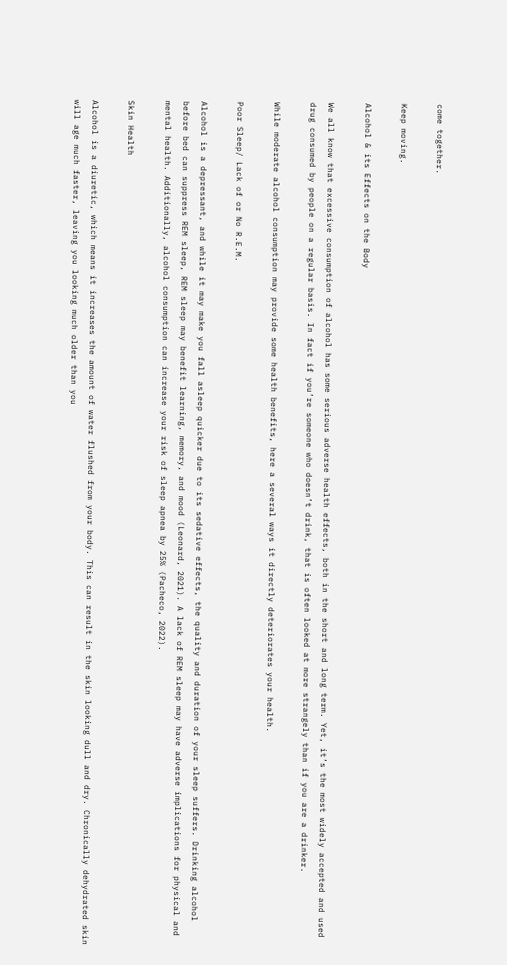come together.

Keep moving.

Alcohol & its Effects on the Body

We all know that excessive consumption of alcohol has some serious adverse health effects, both in the short and long term. Yet, it’s the most widely accepted and used drug consumed by people on a regular basis. In fact if you’re someone who doesn’t drink, that is often looked at more strangely than if you are a drinker.

While moderate alcohol consumption may provide some health benefits, here a several ways it directly deteriorates your health.

Poor Sleep/ Lack of or No R.E.M.

Alcohol is a depressant, and while it may make you fall asleep quicker due to its sedative effects, the quality and duration of your sleep suffers. Drinking alcohol before bed can suppress REM sleep, REM sleep may benefit learning, memory, and mood (Leonard, 2021). A lack of REM sleep may have adverse implications for physical and mental health. Additionally, alcohol consumption can increase your risk of sleep apnea by 25% (Pacheco, 2022).

Skin Health

Alcohol is a diuretic, which means it increases the amount of water flushed from your body. This can result in the skin looking dull and dry. Chronically dehydrated skin will age much faster, leaving you looking much older than you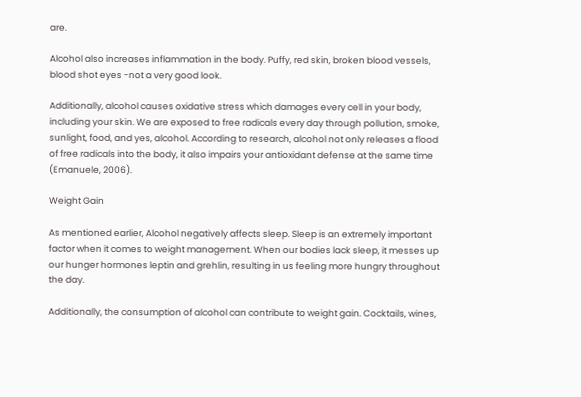are.

Alcohol also increases inflammation in the body. Puffy, red skin, broken blood vessels, blood shot eyes -not a very good look.

Additionally, alcohol causes oxidative stress which damages every cell in your body, including your skin. We are exposed to free radicals every day through pollution, smoke, sunlight, food, and yes, alcohol. According to research, alcohol not only releases a flood of free radicals into the body, it also impairs your antioxidant defense at the same time (Emanuele, 2006).

Weight Gain

As mentioned earlier, Alcohol negatively affects sleep. Sleep is an extremely important factor when it comes to weight management. When our bodies lack sleep, it messes up our hunger hormones leptin and grehlin, resulting in us feeling more hungry throughout the day.

Additionally, the consumption of alcohol can contribute to weight gain. Cocktails, wines,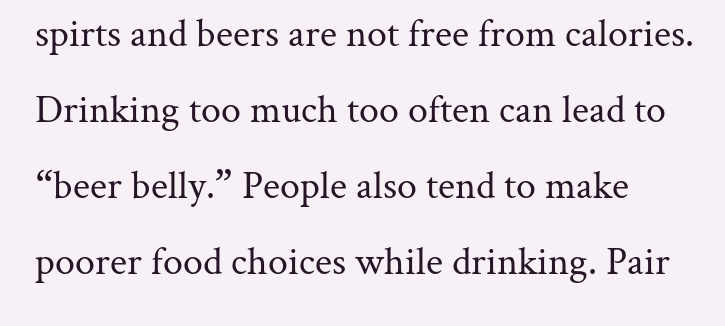spirts and beers are not free from calories. Drinking too much too often can lead to “beer belly.” People also tend to make poorer food choices while drinking. Pair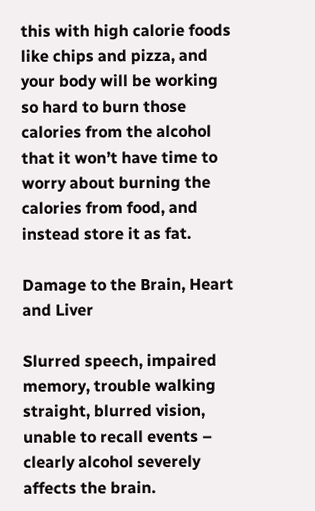this with high calorie foods like chips and pizza, and your body will be working so hard to burn those calories from the alcohol that it won’t have time to worry about burning the calories from food, and instead store it as fat.

Damage to the Brain, Heart and Liver

Slurred speech, impaired memory, trouble walking straight, blurred vision, unable to recall events – clearly alcohol severely affects the brain.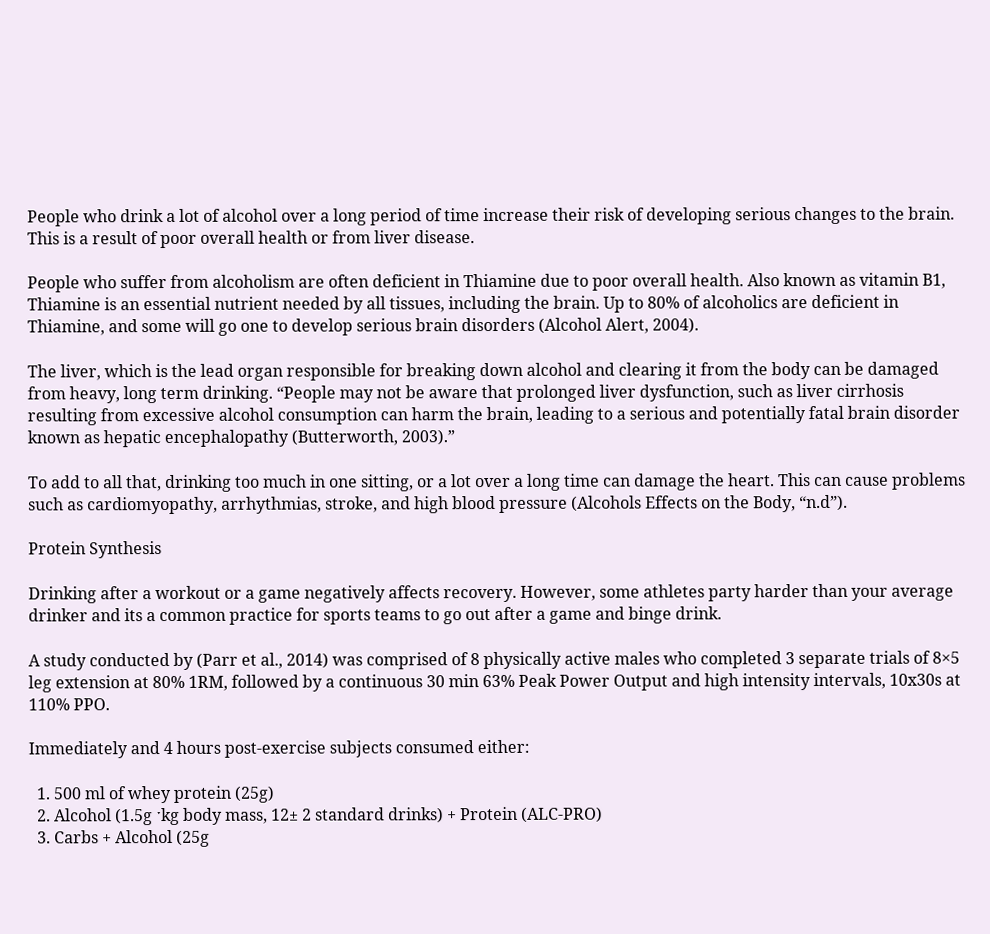People who drink a lot of alcohol over a long period of time increase their risk of developing serious changes to the brain. This is a result of poor overall health or from liver disease.

People who suffer from alcoholism are often deficient in Thiamine due to poor overall health. Also known as vitamin B1, Thiamine is an essential nutrient needed by all tissues, including the brain. Up to 80% of alcoholics are deficient in Thiamine, and some will go one to develop serious brain disorders (Alcohol Alert, 2004).

The liver, which is the lead organ responsible for breaking down alcohol and clearing it from the body can be damaged from heavy, long term drinking. “People may not be aware that prolonged liver dysfunction, such as liver cirrhosis resulting from excessive alcohol consumption can harm the brain, leading to a serious and potentially fatal brain disorder known as hepatic encephalopathy (Butterworth, 2003).”

To add to all that, drinking too much in one sitting, or a lot over a long time can damage the heart. This can cause problems such as cardiomyopathy, arrhythmias, stroke, and high blood pressure (Alcohols Effects on the Body, “n.d”).

Protein Synthesis

Drinking after a workout or a game negatively affects recovery. However, some athletes party harder than your average drinker and its a common practice for sports teams to go out after a game and binge drink.

A study conducted by (Parr et al., 2014) was comprised of 8 physically active males who completed 3 separate trials of 8×5 leg extension at 80% 1RM, followed by a continuous 30 min 63% Peak Power Output and high intensity intervals, 10x30s at 110% PPO.

Immediately and 4 hours post-exercise subjects consumed either:

  1. 500 ml of whey protein (25g)
  2. Alcohol (1.5g ˑkg body mass, 12± 2 standard drinks) + Protein (ALC-PRO)
  3. Carbs + Alcohol (25g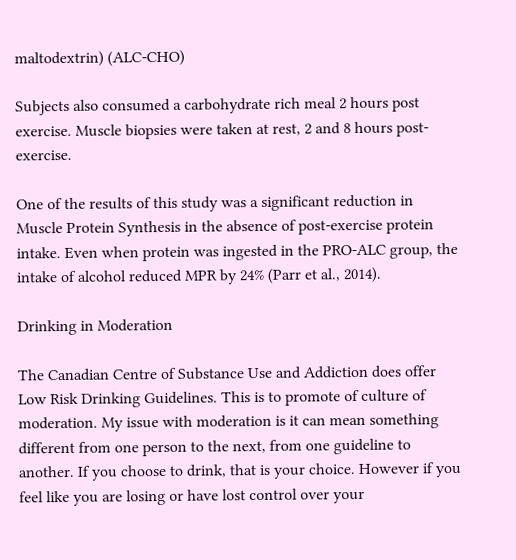maltodextrin) (ALC-CHO)

Subjects also consumed a carbohydrate rich meal 2 hours post exercise. Muscle biopsies were taken at rest, 2 and 8 hours post-exercise.

One of the results of this study was a significant reduction in Muscle Protein Synthesis in the absence of post-exercise protein intake. Even when protein was ingested in the PRO-ALC group, the intake of alcohol reduced MPR by 24% (Parr et al., 2014).

Drinking in Moderation

The Canadian Centre of Substance Use and Addiction does offer Low Risk Drinking Guidelines. This is to promote of culture of moderation. My issue with moderation is it can mean something different from one person to the next, from one guideline to another. If you choose to drink, that is your choice. However if you feel like you are losing or have lost control over your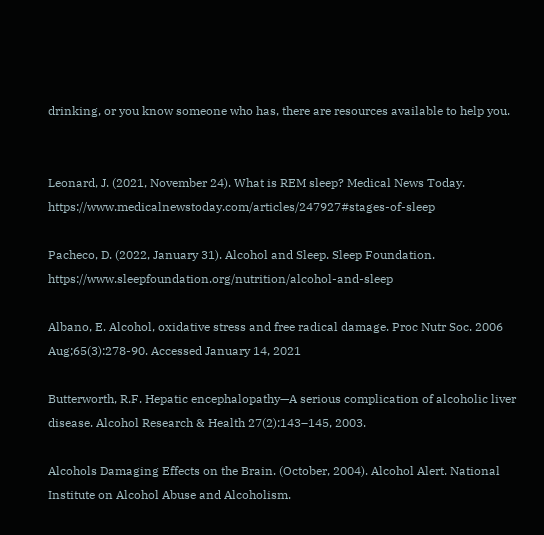drinking, or you know someone who has, there are resources available to help you.


Leonard, J. (2021, November 24). What is REM sleep? Medical News Today. https://www.medicalnewstoday.com/articles/247927#stages-of-sleep

Pacheco, D. (2022, January 31). Alcohol and Sleep. Sleep Foundation. https://www.sleepfoundation.org/nutrition/alcohol-and-sleep

Albano, E. Alcohol, oxidative stress and free radical damage. Proc Nutr Soc. 2006 Aug;65(3):278-90. Accessed January 14, 2021

Butterworth, R.F. Hepatic encephalopathy—A serious complication of alcoholic liver disease. Alcohol Research & Health 27(2):143–145, 2003.

Alcohols Damaging Effects on the Brain. (October, 2004). Alcohol Alert. National Institute on Alcohol Abuse and Alcoholism.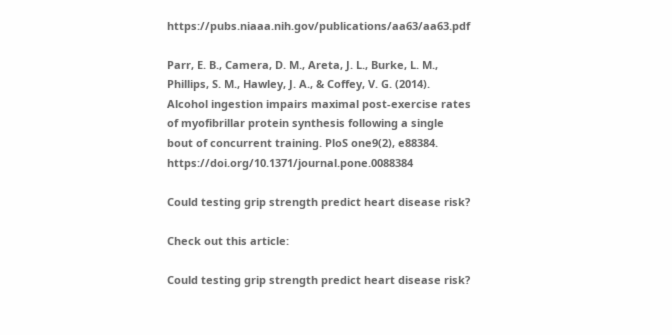https://pubs.niaaa.nih.gov/publications/aa63/aa63.pdf

Parr, E. B., Camera, D. M., Areta, J. L., Burke, L. M., Phillips, S. M., Hawley, J. A., & Coffey, V. G. (2014). Alcohol ingestion impairs maximal post-exercise rates of myofibrillar protein synthesis following a single bout of concurrent training. PloS one9(2), e88384. https://doi.org/10.1371/journal.pone.0088384

Could testing grip strength predict heart disease risk?

Check out this article:

Could testing grip strength predict heart disease risk?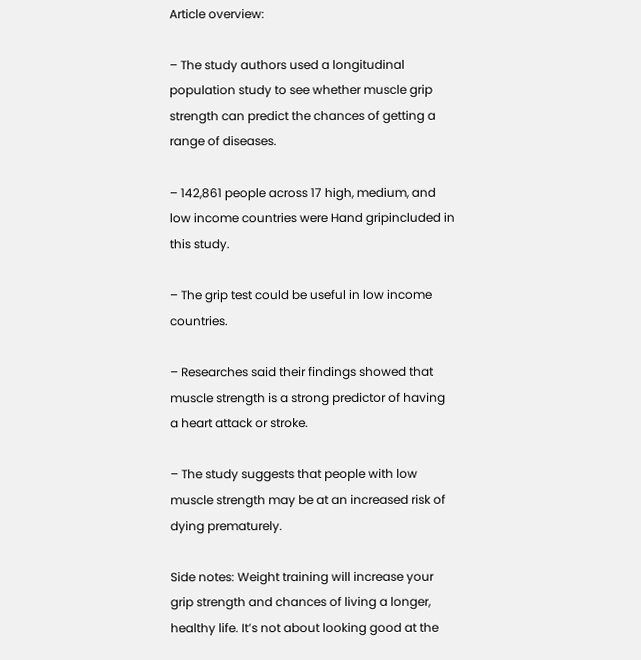Article overview:

– The study authors used a longitudinal population study to see whether muscle grip strength can predict the chances of getting a range of diseases.

– 142,861 people across 17 high, medium, and low income countries were Hand gripincluded in this study.

– The grip test could be useful in low income countries.

– Researches said their findings showed that muscle strength is a strong predictor of having a heart attack or stroke.

– The study suggests that people with low muscle strength may be at an increased risk of dying prematurely.

Side notes: Weight training will increase your grip strength and chances of living a longer, healthy life. It’s not about looking good at the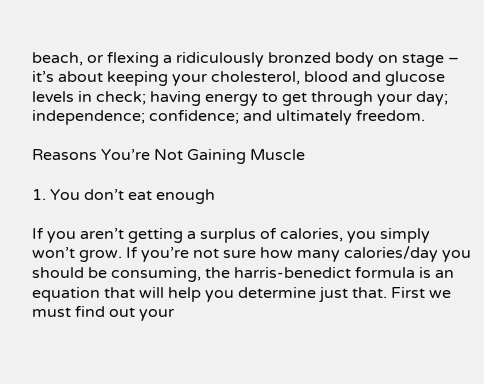beach, or flexing a ridiculously bronzed body on stage – it’s about keeping your cholesterol, blood and glucose levels in check; having energy to get through your day; independence; confidence; and ultimately freedom.

Reasons You’re Not Gaining Muscle

1. You don’t eat enough

If you aren’t getting a surplus of calories, you simply won’t grow. If you’re not sure how many calories/day you should be consuming, the harris-benedict formula is an equation that will help you determine just that. First we must find out your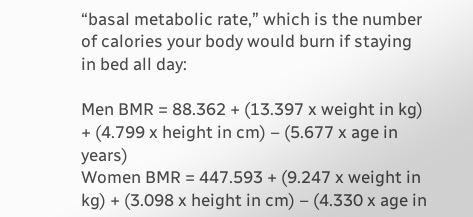“basal metabolic rate,” which is the number of calories your body would burn if staying in bed all day:

Men BMR = 88.362 + (13.397 x weight in kg) + (4.799 x height in cm) – (5.677 x age in years)
Women BMR = 447.593 + (9.247 x weight in kg) + (3.098 x height in cm) – (4.330 x age in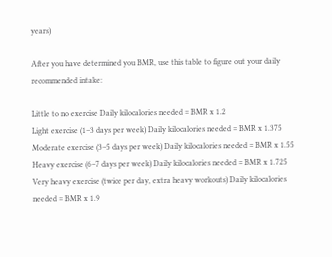years)

After you have determined you BMR, use this table to figure out your daily recommended intake:

Little to no exercise Daily kilocalories needed = BMR x 1.2
Light exercise (1–3 days per week) Daily kilocalories needed = BMR x 1.375
Moderate exercise (3–5 days per week) Daily kilocalories needed = BMR x 1.55
Heavy exercise (6–7 days per week) Daily kilocalories needed = BMR x 1.725
Very heavy exercise (twice per day, extra heavy workouts) Daily kilocalories needed = BMR x 1.9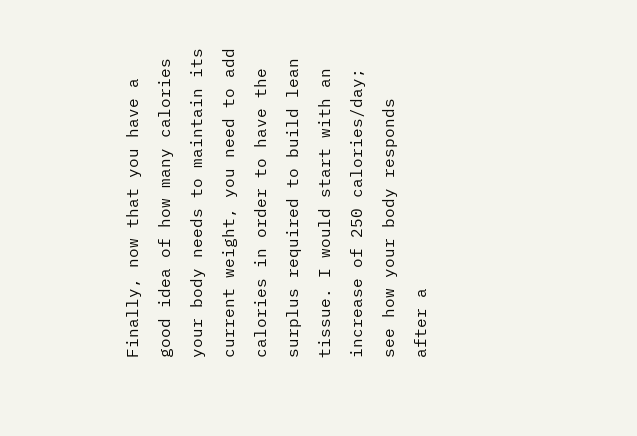Finally, now that you have a good idea of how many calories your body needs to maintain its current weight, you need to add calories in order to have the surplus required to build lean tissue. I would start with an increase of 250 calories/day; see how your body responds after a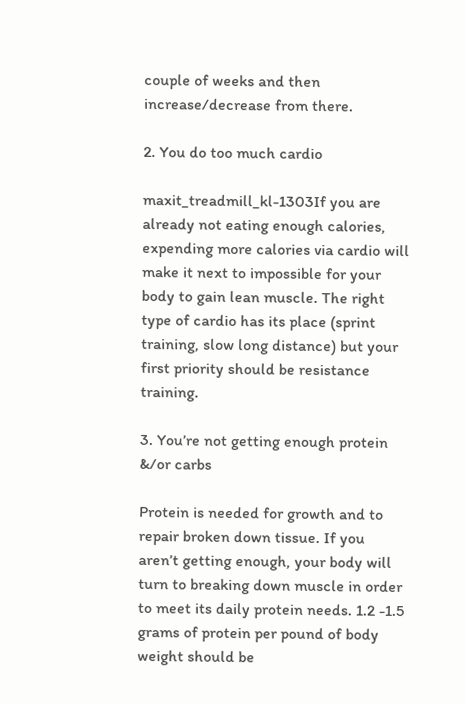couple of weeks and then increase/decrease from there.

2. You do too much cardio

maxit_treadmill_kl-1303If you are already not eating enough calories, expending more calories via cardio will make it next to impossible for your body to gain lean muscle. The right type of cardio has its place (sprint training, slow long distance) but your first priority should be resistance training.

3. You’re not getting enough protein &/or carbs

Protein is needed for growth and to repair broken down tissue. If you aren’t getting enough, your body will turn to breaking down muscle in order to meet its daily protein needs. 1.2 -1.5 grams of protein per pound of body weight should be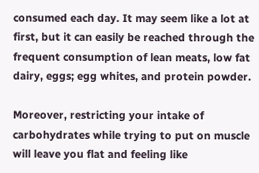consumed each day. It may seem like a lot at first, but it can easily be reached through the frequent consumption of lean meats, low fat dairy, eggs; egg whites, and protein powder.

Moreover, restricting your intake of carbohydrates while trying to put on muscle will leave you flat and feeling like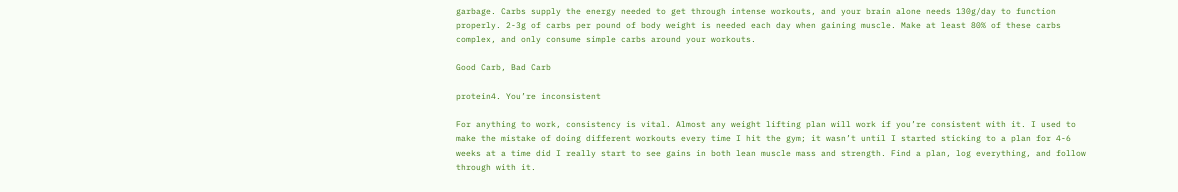garbage. Carbs supply the energy needed to get through intense workouts, and your brain alone needs 130g/day to function properly. 2-3g of carbs per pound of body weight is needed each day when gaining muscle. Make at least 80% of these carbs complex, and only consume simple carbs around your workouts.

Good Carb, Bad Carb

protein4. You’re inconsistent

For anything to work, consistency is vital. Almost any weight lifting plan will work if you’re consistent with it. I used to make the mistake of doing different workouts every time I hit the gym; it wasn’t until I started sticking to a plan for 4-6 weeks at a time did I really start to see gains in both lean muscle mass and strength. Find a plan, log everything, and follow through with it.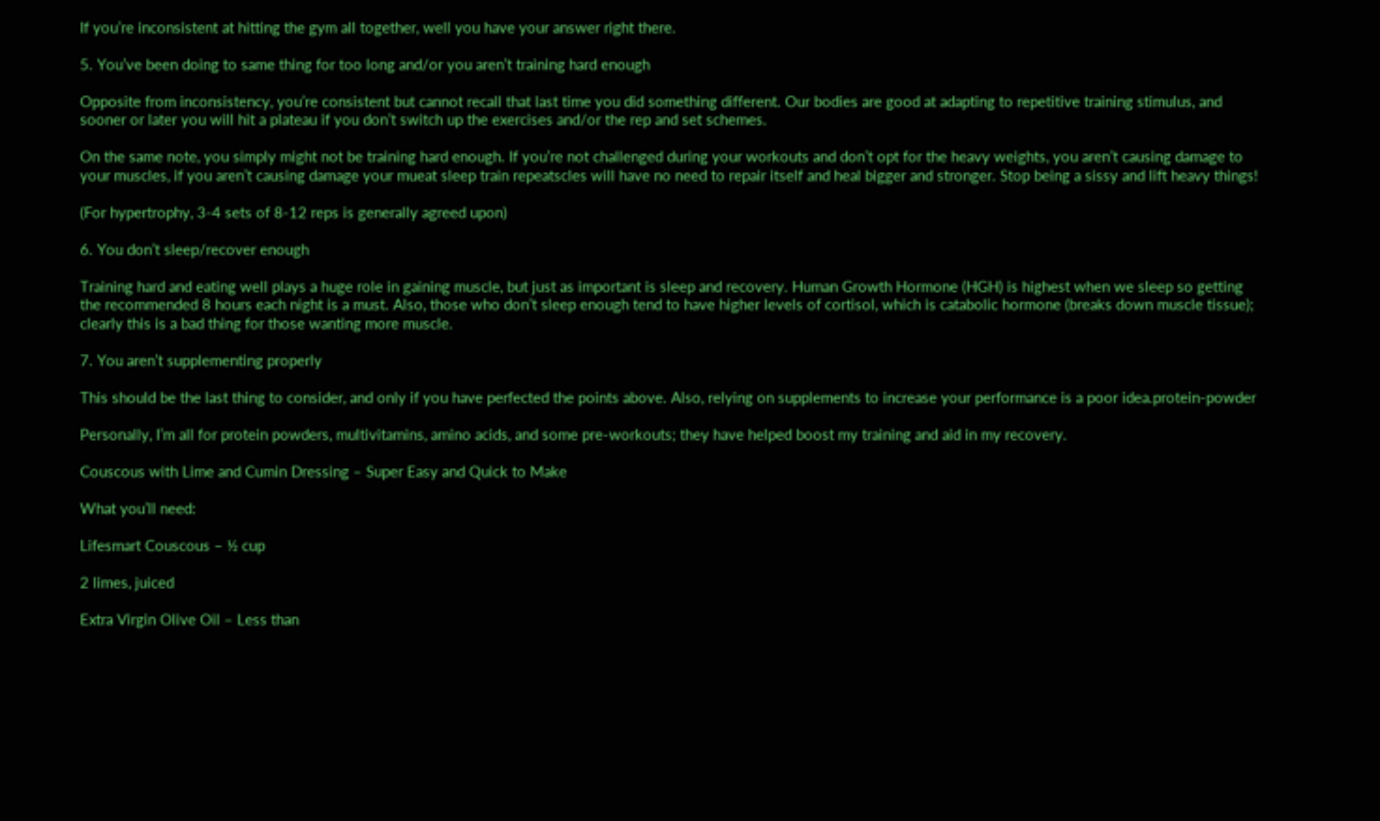If you’re inconsistent at hitting the gym all together, well you have your answer right there.

5. You’ve been doing to same thing for too long and/or you aren’t training hard enough

Opposite from inconsistency, you’re consistent but cannot recall that last time you did something different. Our bodies are good at adapting to repetitive training stimulus, and sooner or later you will hit a plateau if you don’t switch up the exercises and/or the rep and set schemes.

On the same note, you simply might not be training hard enough. If you’re not challenged during your workouts and don’t opt for the heavy weights, you aren’t causing damage to your muscles, if you aren’t causing damage your mueat sleep train repeatscles will have no need to repair itself and heal bigger and stronger. Stop being a sissy and lift heavy things!

(For hypertrophy, 3-4 sets of 8-12 reps is generally agreed upon)

6. You don’t sleep/recover enough

Training hard and eating well plays a huge role in gaining muscle, but just as important is sleep and recovery. Human Growth Hormone (HGH) is highest when we sleep so getting the recommended 8 hours each night is a must. Also, those who don’t sleep enough tend to have higher levels of cortisol, which is catabolic hormone (breaks down muscle tissue); clearly this is a bad thing for those wanting more muscle.

7. You aren’t supplementing properly

This should be the last thing to consider, and only if you have perfected the points above. Also, relying on supplements to increase your performance is a poor idea.protein-powder

Personally, I’m all for protein powders, multivitamins, amino acids, and some pre-workouts; they have helped boost my training and aid in my recovery.

Couscous with Lime and Cumin Dressing – Super Easy and Quick to Make

What you’ll need:

Lifesmart Couscous – ½ cup

2 limes, juiced

Extra Virgin Olive Oil – Less than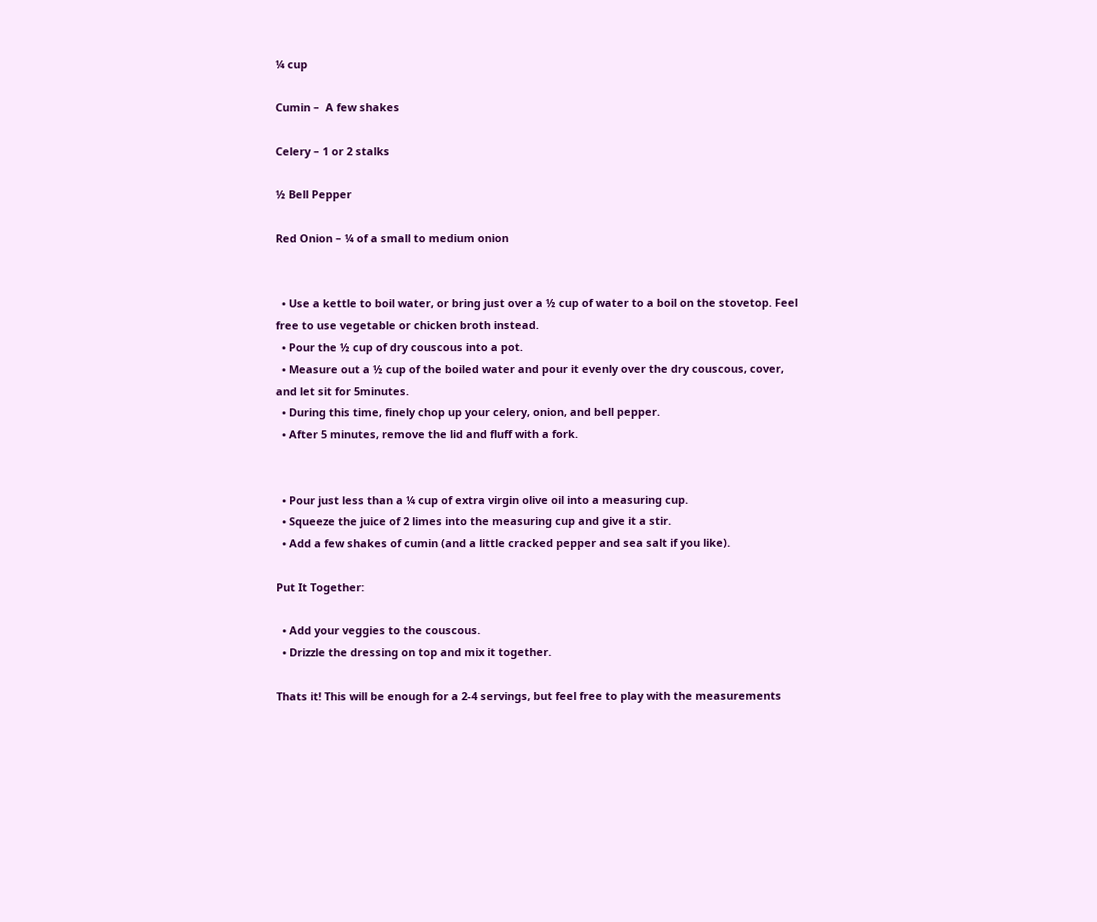¼ cup

Cumin –  A few shakes

Celery – 1 or 2 stalks

½ Bell Pepper

Red Onion – ¼ of a small to medium onion


  • Use a kettle to boil water, or bring just over a ½ cup of water to a boil on the stovetop. Feel free to use vegetable or chicken broth instead.
  • Pour the ½ cup of dry couscous into a pot.
  • Measure out a ½ cup of the boiled water and pour it evenly over the dry couscous, cover, and let sit for 5minutes.
  • During this time, finely chop up your celery, onion, and bell pepper.
  • After 5 minutes, remove the lid and fluff with a fork.


  • Pour just less than a ¼ cup of extra virgin olive oil into a measuring cup.
  • Squeeze the juice of 2 limes into the measuring cup and give it a stir.
  • Add a few shakes of cumin (and a little cracked pepper and sea salt if you like).

Put It Together:

  • Add your veggies to the couscous.
  • Drizzle the dressing on top and mix it together.

Thats it! This will be enough for a 2-4 servings, but feel free to play with the measurements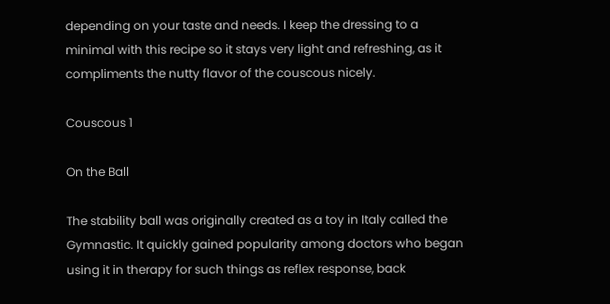depending on your taste and needs. I keep the dressing to a minimal with this recipe so it stays very light and refreshing, as it compliments the nutty flavor of the couscous nicely.

Couscous 1

On the Ball

The stability ball was originally created as a toy in Italy called the Gymnastic. It quickly gained popularity among doctors who began using it in therapy for such things as reflex response, back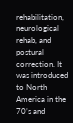rehabilitation, neurological rehab, and postural correction. It was introduced to North America in the 70’s and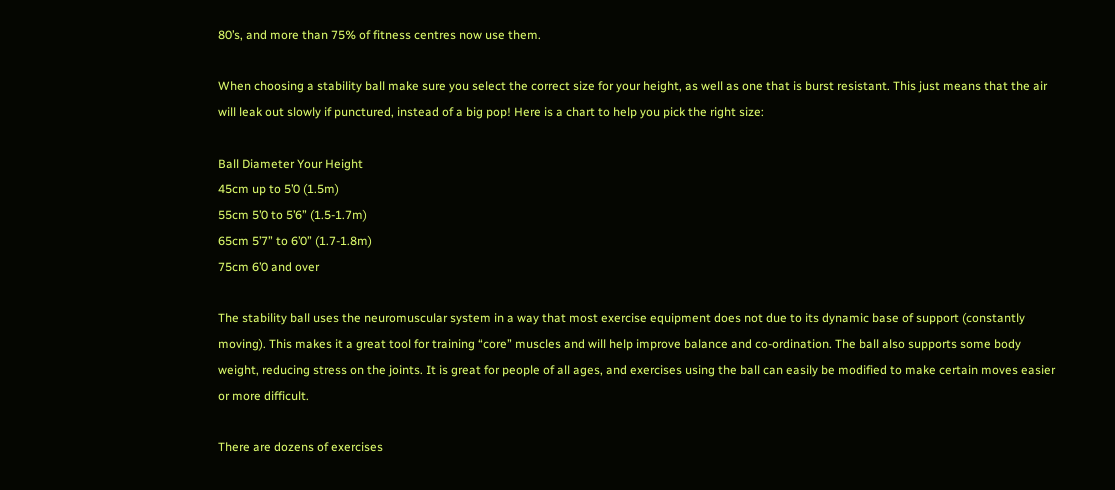80’s, and more than 75% of fitness centres now use them.

When choosing a stability ball make sure you select the correct size for your height, as well as one that is burst resistant. This just means that the air will leak out slowly if punctured, instead of a big pop! Here is a chart to help you pick the right size:

Ball Diameter Your Height
45cm up to 5’0 (1.5m)
55cm 5’0 to 5’6” (1.5-1.7m)
65cm 5’7” to 6’0” (1.7-1.8m)
75cm 6’0 and over

The stability ball uses the neuromuscular system in a way that most exercise equipment does not due to its dynamic base of support (constantly moving). This makes it a great tool for training “core” muscles and will help improve balance and co-ordination. The ball also supports some body weight, reducing stress on the joints. It is great for people of all ages, and exercises using the ball can easily be modified to make certain moves easier or more difficult.

There are dozens of exercises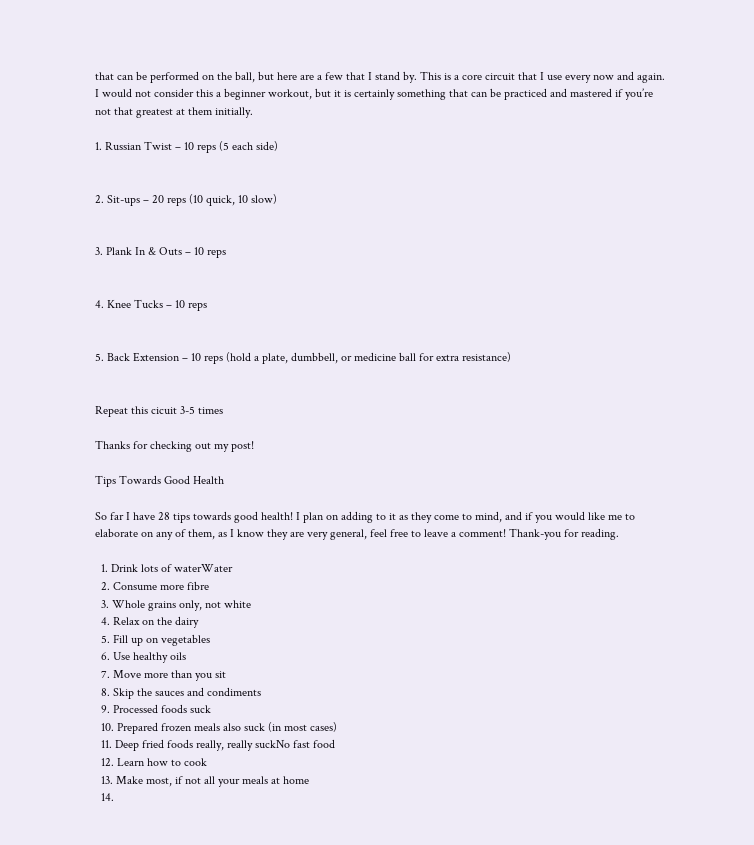that can be performed on the ball, but here are a few that I stand by. This is a core circuit that I use every now and again. I would not consider this a beginner workout, but it is certainly something that can be practiced and mastered if you’re not that greatest at them initially.

1. Russian Twist – 10 reps (5 each side)


2. Sit-ups – 20 reps (10 quick, 10 slow)


3. Plank In & Outs – 10 reps


4. Knee Tucks – 10 reps


5. Back Extension – 10 reps (hold a plate, dumbbell, or medicine ball for extra resistance)


Repeat this cicuit 3-5 times

Thanks for checking out my post!

Tips Towards Good Health

So far I have 28 tips towards good health! I plan on adding to it as they come to mind, and if you would like me to elaborate on any of them, as I know they are very general, feel free to leave a comment! Thank-you for reading.

  1. Drink lots of waterWater
  2. Consume more fibre
  3. Whole grains only, not white
  4. Relax on the dairy
  5. Fill up on vegetables
  6. Use healthy oils
  7. Move more than you sit
  8. Skip the sauces and condiments
  9. Processed foods suck
  10. Prepared frozen meals also suck (in most cases)
  11. Deep fried foods really, really suckNo fast food
  12. Learn how to cook
  13. Make most, if not all your meals at home
  14.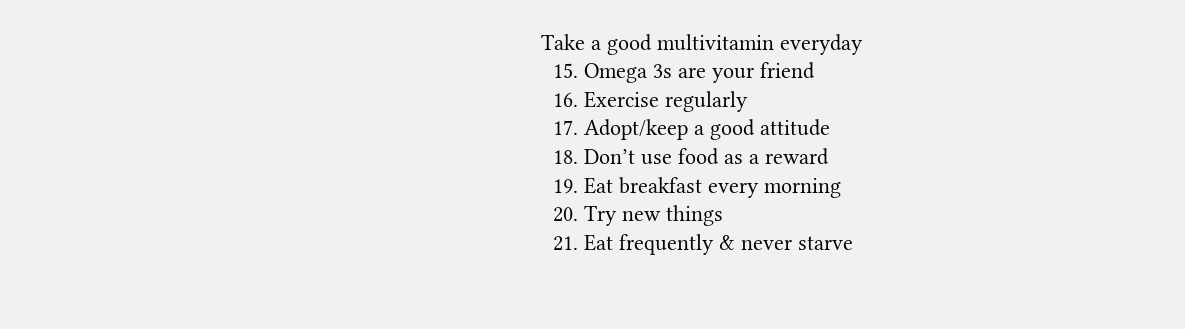Take a good multivitamin everyday
  15. Omega 3s are your friend
  16. Exercise regularly
  17. Adopt/keep a good attitude
  18. Don’t use food as a reward
  19. Eat breakfast every morning
  20. Try new things
  21. Eat frequently & never starve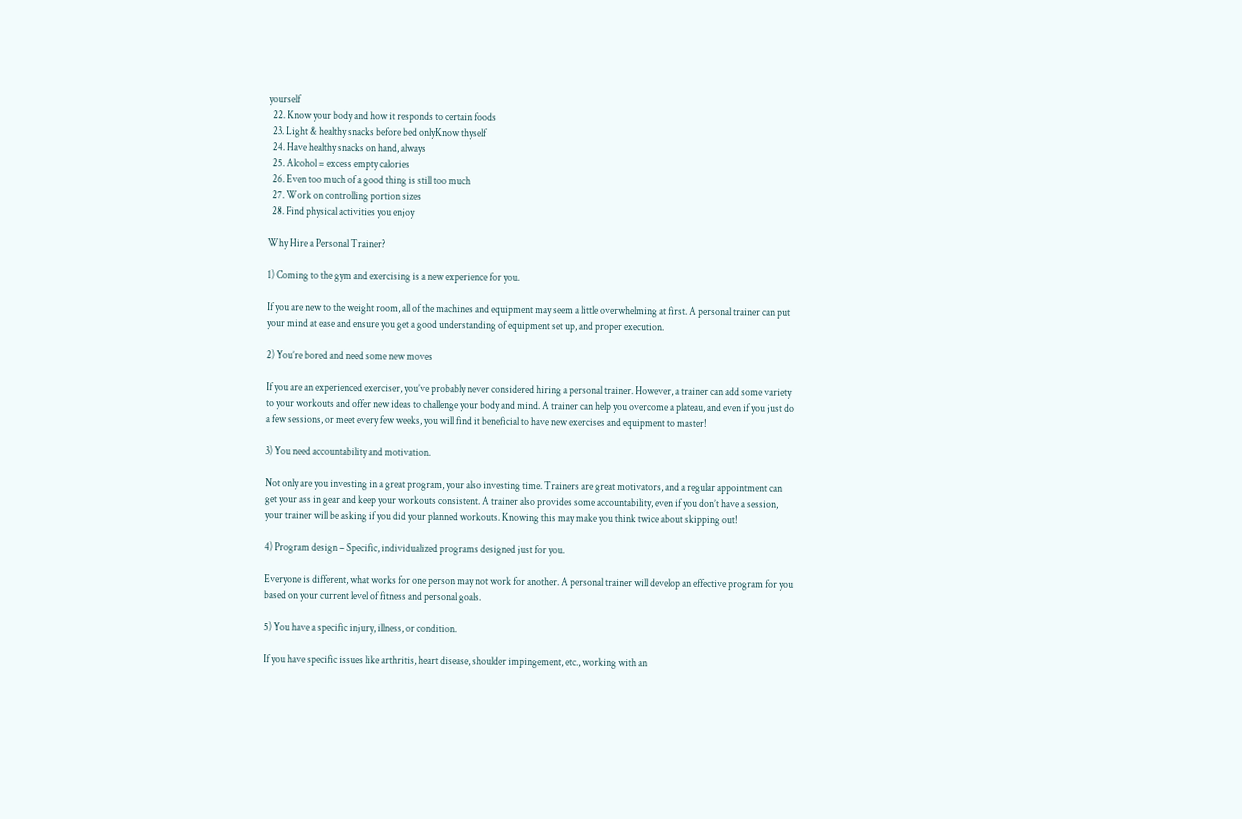yourself
  22. Know your body and how it responds to certain foods
  23. Light & healthy snacks before bed onlyKnow thyself
  24. Have healthy snacks on hand, always
  25. Alcohol = excess empty calories
  26. Even too much of a good thing is still too much
  27. Work on controlling portion sizes
  28. Find physical activities you enjoy

Why Hire a Personal Trainer?

1) Coming to the gym and exercising is a new experience for you.

If you are new to the weight room, all of the machines and equipment may seem a little overwhelming at first. A personal trainer can put your mind at ease and ensure you get a good understanding of equipment set up, and proper execution.

2) You’re bored and need some new moves

If you are an experienced exerciser, you’ve probably never considered hiring a personal trainer. However, a trainer can add some variety to your workouts and offer new ideas to challenge your body and mind. A trainer can help you overcome a plateau, and even if you just do a few sessions, or meet every few weeks, you will find it beneficial to have new exercises and equipment to master!

3) You need accountability and motivation.

Not only are you investing in a great program, your also investing time. Trainers are great motivators, and a regular appointment can get your ass in gear and keep your workouts consistent. A trainer also provides some accountability, even if you don’t have a session, your trainer will be asking if you did your planned workouts. Knowing this may make you think twice about skipping out!

4) Program design – Specific, individualized programs designed just for you.

Everyone is different, what works for one person may not work for another. A personal trainer will develop an effective program for you based on your current level of fitness and personal goals.

5) You have a specific injury, illness, or condition.

If you have specific issues like arthritis, heart disease, shoulder impingement, etc., working with an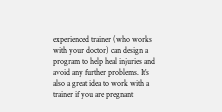experienced trainer (who works with your doctor) can design a program to help heal injuries and avoid any further problems. It’s also a great idea to work with a trainer if you are pregnant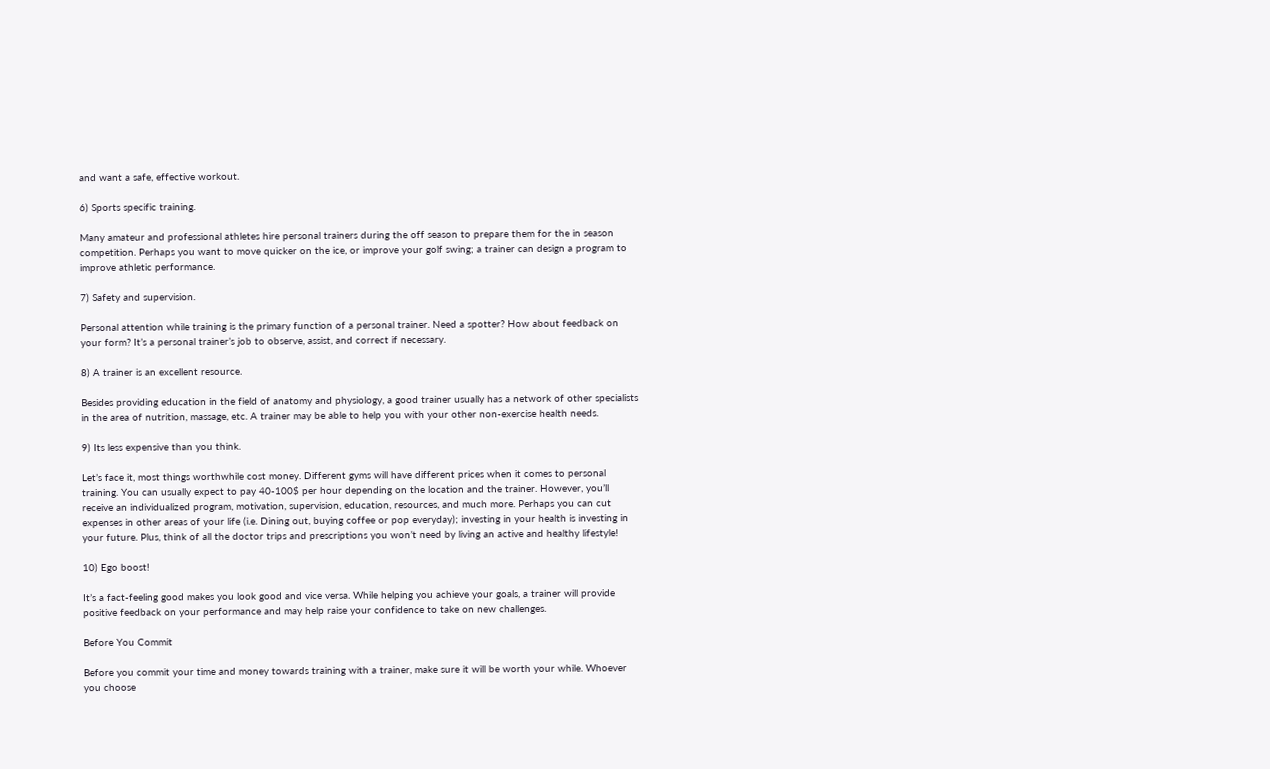and want a safe, effective workout.

6) Sports specific training.

Many amateur and professional athletes hire personal trainers during the off season to prepare them for the in season competition. Perhaps you want to move quicker on the ice, or improve your golf swing; a trainer can design a program to improve athletic performance.

7) Safety and supervision.

Personal attention while training is the primary function of a personal trainer. Need a spotter? How about feedback on your form? It’s a personal trainer’s job to observe, assist, and correct if necessary.

8) A trainer is an excellent resource.

Besides providing education in the field of anatomy and physiology, a good trainer usually has a network of other specialists in the area of nutrition, massage, etc. A trainer may be able to help you with your other non-exercise health needs.

9) Its less expensive than you think.

Let’s face it, most things worthwhile cost money. Different gyms will have different prices when it comes to personal training. You can usually expect to pay 40-100$ per hour depending on the location and the trainer. However, you’ll receive an individualized program, motivation, supervision, education, resources, and much more. Perhaps you can cut expenses in other areas of your life (i.e. Dining out, buying coffee or pop everyday); investing in your health is investing in your future. Plus, think of all the doctor trips and prescriptions you won’t need by living an active and healthy lifestyle!

10) Ego boost!

It’s a fact-feeling good makes you look good and vice versa. While helping you achieve your goals, a trainer will provide positive feedback on your performance and may help raise your confidence to take on new challenges.

Before You Commit

Before you commit your time and money towards training with a trainer, make sure it will be worth your while. Whoever you choose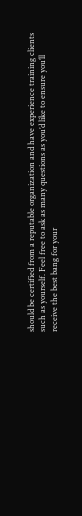should be certified from a reputable organization and have experience training clients such as yourself. Feel free to ask as many questions as you’d like to ensure you’ll receive the best bang for your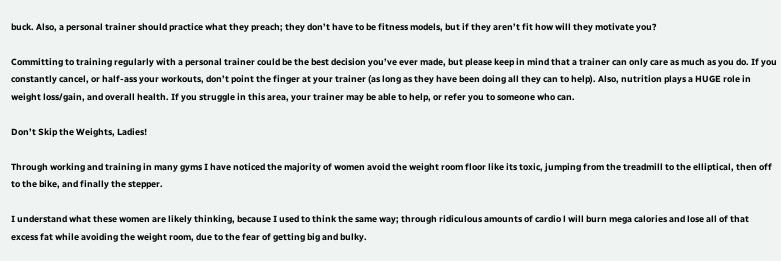buck. Also, a personal trainer should practice what they preach; they don’t have to be fitness models, but if they aren’t fit how will they motivate you?

Committing to training regularly with a personal trainer could be the best decision you’ve ever made, but please keep in mind that a trainer can only care as much as you do. If you constantly cancel, or half-ass your workouts, don’t point the finger at your trainer (as long as they have been doing all they can to help). Also, nutrition plays a HUGE role in weight loss/gain, and overall health. If you struggle in this area, your trainer may be able to help, or refer you to someone who can.

Don’t Skip the Weights, Ladies!

Through working and training in many gyms I have noticed the majority of women avoid the weight room floor like its toxic, jumping from the treadmill to the elliptical, then off to the bike, and finally the stepper.

I understand what these women are likely thinking, because I used to think the same way; through ridiculous amounts of cardio l will burn mega calories and lose all of that excess fat while avoiding the weight room, due to the fear of getting big and bulky.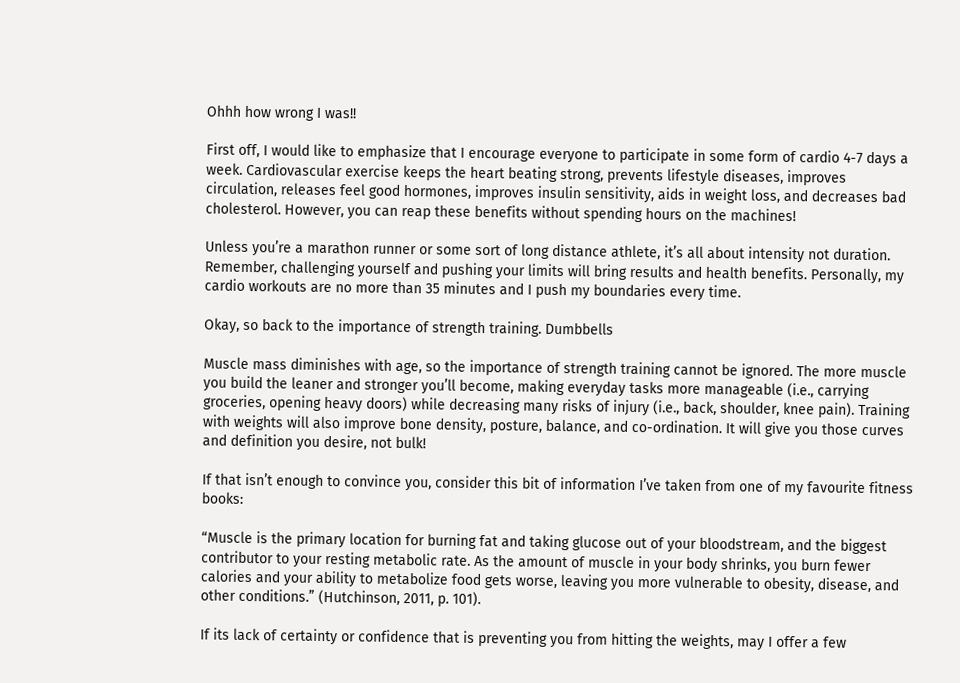Ohhh how wrong I was!!

First off, I would like to emphasize that I encourage everyone to participate in some form of cardio 4-7 days a week. Cardiovascular exercise keeps the heart beating strong, prevents lifestyle diseases, improves circulation, releases feel good hormones, improves insulin sensitivity, aids in weight loss, and decreases bad cholesterol. However, you can reap these benefits without spending hours on the machines!

Unless you’re a marathon runner or some sort of long distance athlete, it’s all about intensity not duration. Remember, challenging yourself and pushing your limits will bring results and health benefits. Personally, my cardio workouts are no more than 35 minutes and I push my boundaries every time.

Okay, so back to the importance of strength training. Dumbbells

Muscle mass diminishes with age, so the importance of strength training cannot be ignored. The more muscle you build the leaner and stronger you’ll become, making everyday tasks more manageable (i.e., carrying groceries, opening heavy doors) while decreasing many risks of injury (i.e., back, shoulder, knee pain). Training with weights will also improve bone density, posture, balance, and co-ordination. It will give you those curves and definition you desire, not bulk!

If that isn’t enough to convince you, consider this bit of information I’ve taken from one of my favourite fitness books:

“Muscle is the primary location for burning fat and taking glucose out of your bloodstream, and the biggest contributor to your resting metabolic rate. As the amount of muscle in your body shrinks, you burn fewer calories and your ability to metabolize food gets worse, leaving you more vulnerable to obesity, disease, and other conditions.” (Hutchinson, 2011, p. 101).

If its lack of certainty or confidence that is preventing you from hitting the weights, may I offer a few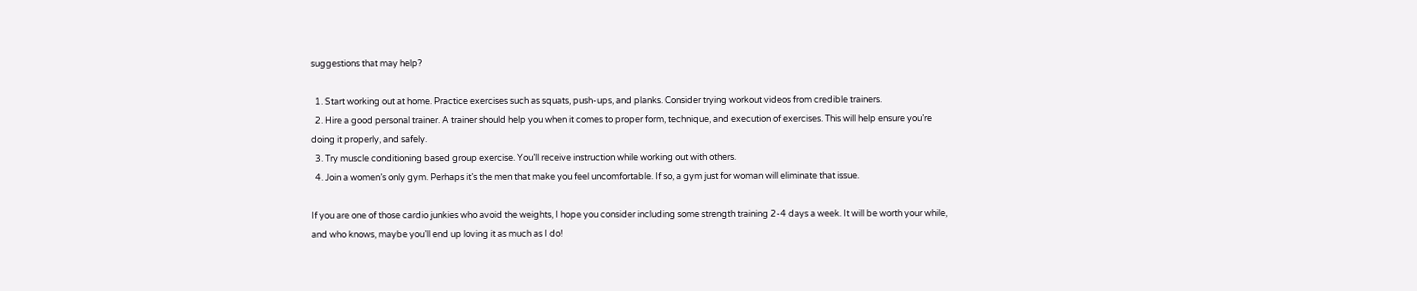suggestions that may help?

  1. Start working out at home. Practice exercises such as squats, push-ups, and planks. Consider trying workout videos from credible trainers.
  2. Hire a good personal trainer. A trainer should help you when it comes to proper form, technique, and execution of exercises. This will help ensure you’re doing it properly, and safely.
  3. Try muscle conditioning based group exercise. You’ll receive instruction while working out with others.
  4. Join a women’s only gym. Perhaps it’s the men that make you feel uncomfortable. If so, a gym just for woman will eliminate that issue.

If you are one of those cardio junkies who avoid the weights, I hope you consider including some strength training 2-4 days a week. It will be worth your while, and who knows, maybe you’ll end up loving it as much as I do!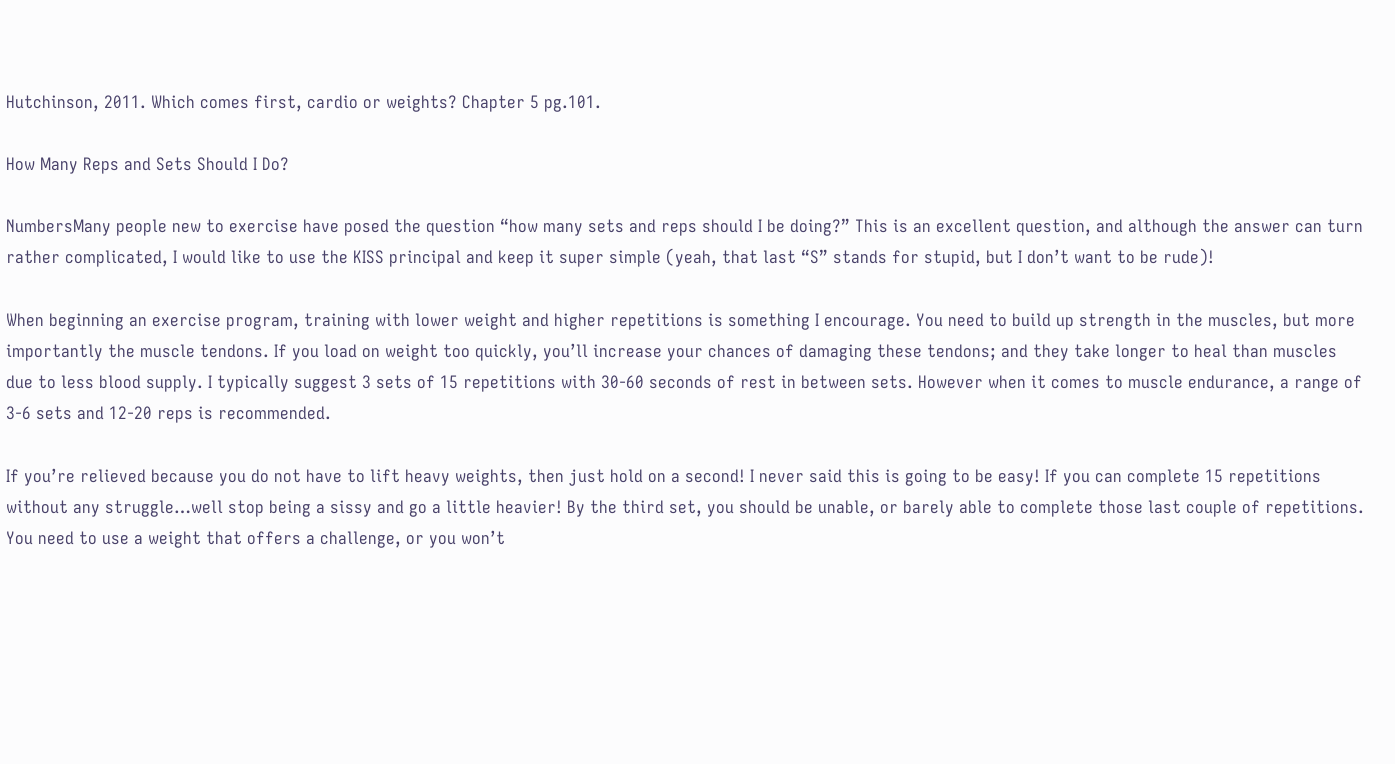Hutchinson, 2011. Which comes first, cardio or weights? Chapter 5 pg.101.

How Many Reps and Sets Should I Do?

NumbersMany people new to exercise have posed the question “how many sets and reps should I be doing?” This is an excellent question, and although the answer can turn rather complicated, I would like to use the KISS principal and keep it super simple (yeah, that last “S” stands for stupid, but I don’t want to be rude)!

When beginning an exercise program, training with lower weight and higher repetitions is something I encourage. You need to build up strength in the muscles, but more importantly the muscle tendons. If you load on weight too quickly, you’ll increase your chances of damaging these tendons; and they take longer to heal than muscles due to less blood supply. I typically suggest 3 sets of 15 repetitions with 30-60 seconds of rest in between sets. However when it comes to muscle endurance, a range of 3-6 sets and 12-20 reps is recommended.

If you’re relieved because you do not have to lift heavy weights, then just hold on a second! I never said this is going to be easy! If you can complete 15 repetitions without any struggle…well stop being a sissy and go a little heavier! By the third set, you should be unable, or barely able to complete those last couple of repetitions. You need to use a weight that offers a challenge, or you won’t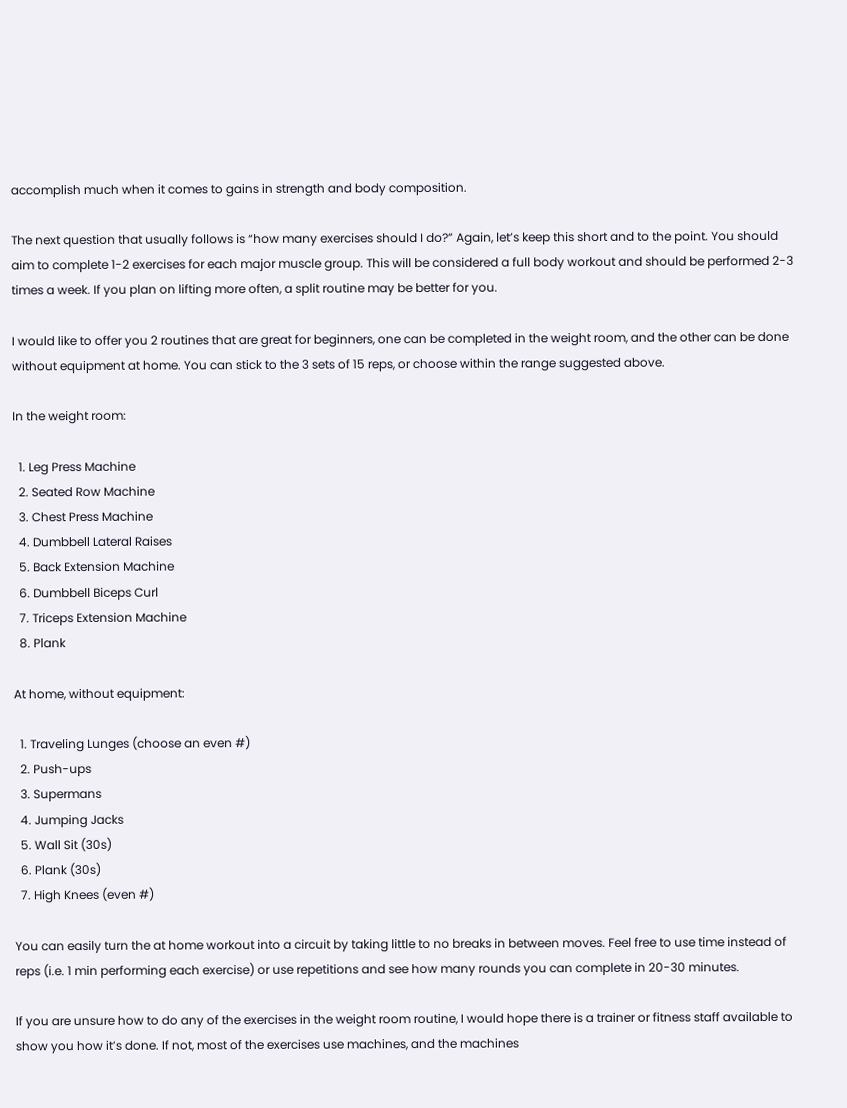accomplish much when it comes to gains in strength and body composition.

The next question that usually follows is “how many exercises should I do?” Again, let’s keep this short and to the point. You should aim to complete 1-2 exercises for each major muscle group. This will be considered a full body workout and should be performed 2-3 times a week. If you plan on lifting more often, a split routine may be better for you.

I would like to offer you 2 routines that are great for beginners, one can be completed in the weight room, and the other can be done without equipment at home. You can stick to the 3 sets of 15 reps, or choose within the range suggested above.

In the weight room:

  1. Leg Press Machine
  2. Seated Row Machine
  3. Chest Press Machine
  4. Dumbbell Lateral Raises
  5. Back Extension Machine
  6. Dumbbell Biceps Curl
  7. Triceps Extension Machine
  8. Plank

At home, without equipment:

  1. Traveling Lunges (choose an even #)
  2. Push-ups
  3. Supermans
  4. Jumping Jacks
  5. Wall Sit (30s)
  6. Plank (30s)
  7. High Knees (even #)

You can easily turn the at home workout into a circuit by taking little to no breaks in between moves. Feel free to use time instead of reps (i.e. 1 min performing each exercise) or use repetitions and see how many rounds you can complete in 20-30 minutes.

If you are unsure how to do any of the exercises in the weight room routine, I would hope there is a trainer or fitness staff available to show you how it’s done. If not, most of the exercises use machines, and the machines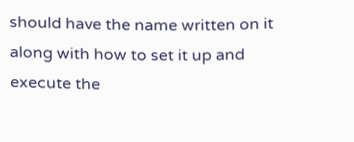should have the name written on it  along with how to set it up and execute the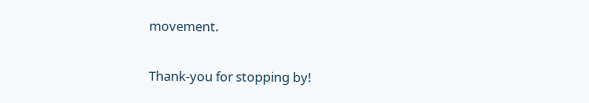movement.

Thank-you for stopping by!